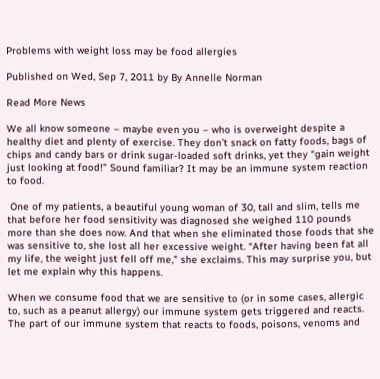Problems with weight loss may be food allergies

Published on Wed, Sep 7, 2011 by By Annelle Norman

Read More News

We all know someone – maybe even you – who is overweight despite a healthy diet and plenty of exercise. They don’t snack on fatty foods, bags of chips and candy bars or drink sugar-loaded soft drinks, yet they “gain weight just looking at food!” Sound familiar? It may be an immune system reaction to food.

 One of my patients, a beautiful young woman of 30, tall and slim, tells me that before her food sensitivity was diagnosed she weighed 110 pounds more than she does now. And that when she eliminated those foods that she was sensitive to, she lost all her excessive weight. “After having been fat all my life, the weight just fell off me,” she exclaims. This may surprise you, but let me explain why this happens.

When we consume food that we are sensitive to (or in some cases, allergic to, such as a peanut allergy) our immune system gets triggered and reacts. The part of our immune system that reacts to foods, poisons, venoms and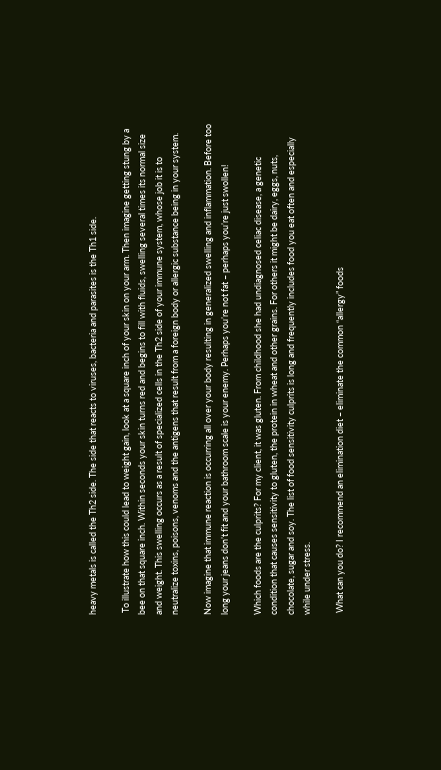heavy metals is called the Th2 side. The side that reacts to viruses, bacteria and parasites is the Th1 side.

 To illustrate how this could lead to weight gain, look at a square inch of your skin on your arm. Then imagine getting stung by a bee on that square inch. Within seconds your skin turns red and begins to fill with fluids, swelling several times its normal size and weight. This swelling occurs as a result of specialized cells in the Th2 side of your immune system, whose job it is to neutralize toxins, poisons, venoms and the antigens that result from a foreign body or allergic substance being in your system.

Now imagine that immune reaction is occurring all over your body resulting in generalized swelling and inflammation. Before too long your jeans don’t fit and your bathroom scale is your enemy. Perhaps you’re not fat – perhaps you’re just swollen!

Which foods are the culprits? For my client, it was gluten. From childhood she had undiagnosed celiac disease, a genetic condition that causes sensitivity to gluten, the protein in wheat and other grains. For others it might be dairy, eggs, nuts, chocolate, sugar and soy. The list of food sensitivity culprits is long and frequently includes food you eat often and especially while under stress.

 What can you do? I recommend an elimination diet – eliminate the common “allergy” foods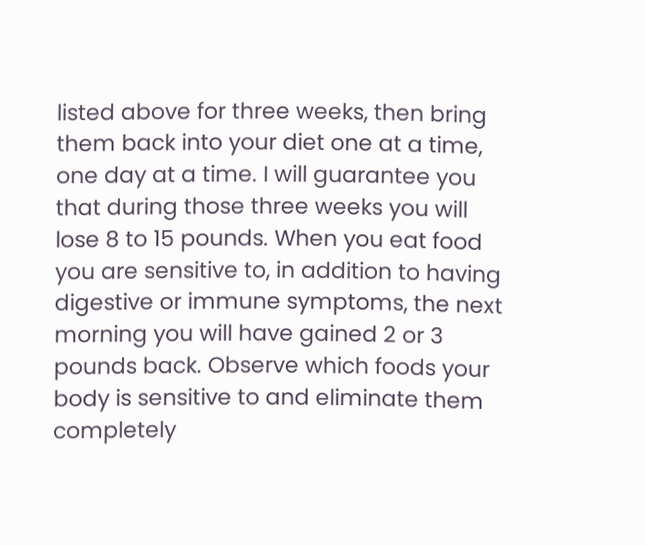listed above for three weeks, then bring them back into your diet one at a time, one day at a time. I will guarantee you that during those three weeks you will lose 8 to 15 pounds. When you eat food you are sensitive to, in addition to having digestive or immune symptoms, the next morning you will have gained 2 or 3 pounds back. Observe which foods your body is sensitive to and eliminate them completely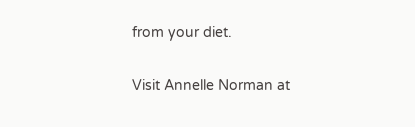from your diet.

Visit Annelle Norman at